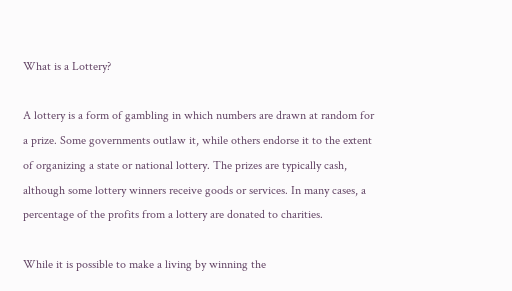What is a Lottery?

A lottery is a form of gambling in which numbers are drawn at random for a prize. Some governments outlaw it, while others endorse it to the extent of organizing a state or national lottery. The prizes are typically cash, although some lottery winners receive goods or services. In many cases, a percentage of the profits from a lottery are donated to charities.

While it is possible to make a living by winning the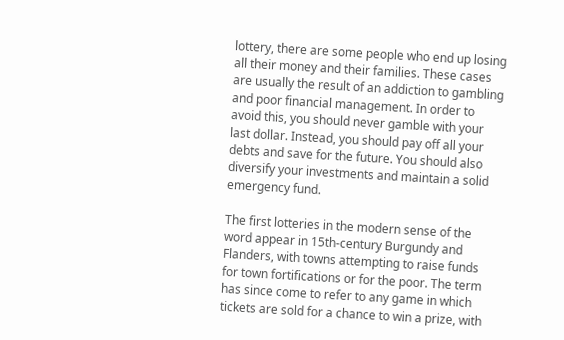lottery, there are some people who end up losing all their money and their families. These cases are usually the result of an addiction to gambling and poor financial management. In order to avoid this, you should never gamble with your last dollar. Instead, you should pay off all your debts and save for the future. You should also diversify your investments and maintain a solid emergency fund.

The first lotteries in the modern sense of the word appear in 15th-century Burgundy and Flanders, with towns attempting to raise funds for town fortifications or for the poor. The term has since come to refer to any game in which tickets are sold for a chance to win a prize, with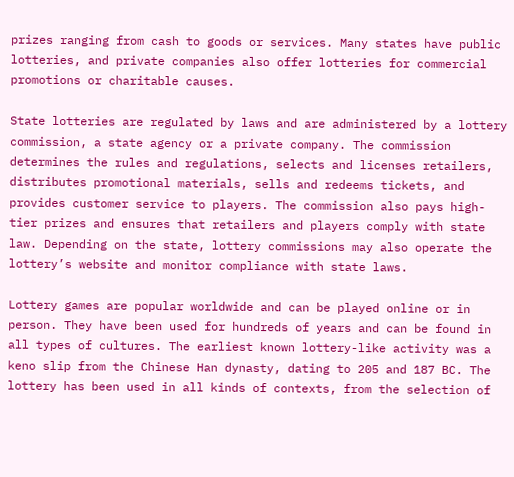prizes ranging from cash to goods or services. Many states have public lotteries, and private companies also offer lotteries for commercial promotions or charitable causes.

State lotteries are regulated by laws and are administered by a lottery commission, a state agency or a private company. The commission determines the rules and regulations, selects and licenses retailers, distributes promotional materials, sells and redeems tickets, and provides customer service to players. The commission also pays high-tier prizes and ensures that retailers and players comply with state law. Depending on the state, lottery commissions may also operate the lottery’s website and monitor compliance with state laws.

Lottery games are popular worldwide and can be played online or in person. They have been used for hundreds of years and can be found in all types of cultures. The earliest known lottery-like activity was a keno slip from the Chinese Han dynasty, dating to 205 and 187 BC. The lottery has been used in all kinds of contexts, from the selection of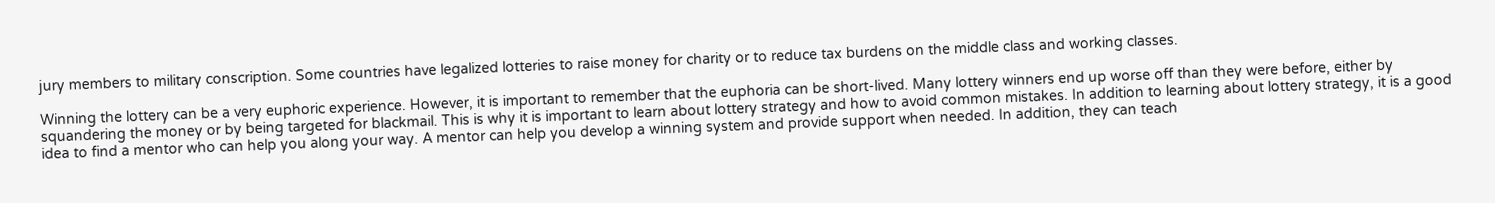jury members to military conscription. Some countries have legalized lotteries to raise money for charity or to reduce tax burdens on the middle class and working classes.

Winning the lottery can be a very euphoric experience. However, it is important to remember that the euphoria can be short-lived. Many lottery winners end up worse off than they were before, either by squandering the money or by being targeted for blackmail. This is why it is important to learn about lottery strategy and how to avoid common mistakes. In addition to learning about lottery strategy, it is a good idea to find a mentor who can help you along your way. A mentor can help you develop a winning system and provide support when needed. In addition, they can teach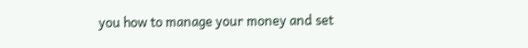you how to manage your money and set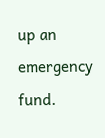up an emergency fund.